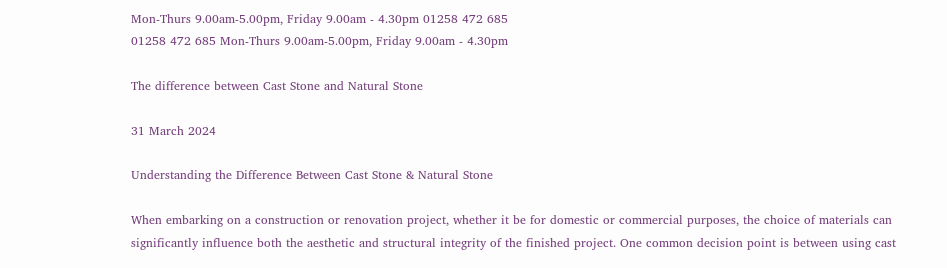Mon-Thurs 9.00am-5.00pm, Friday 9.00am - 4.30pm 01258 472 685
01258 472 685 Mon-Thurs 9.00am-5.00pm, Friday 9.00am - 4.30pm

The difference between Cast Stone and Natural Stone

31 March 2024

Understanding the Difference Between Cast Stone & Natural Stone

When embarking on a construction or renovation project, whether it be for domestic or commercial purposes, the choice of materials can significantly influence both the aesthetic and structural integrity of the finished project. One common decision point is between using cast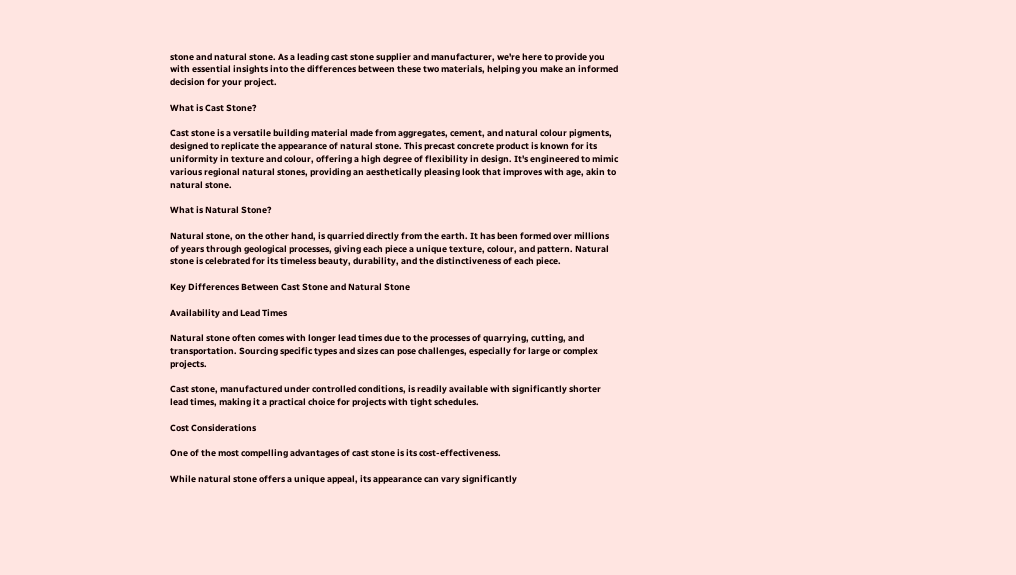stone and natural stone. As a leading cast stone supplier and manufacturer, we're here to provide you with essential insights into the differences between these two materials, helping you make an informed decision for your project.

What is Cast Stone?

Cast stone is a versatile building material made from aggregates, cement, and natural colour pigments, designed to replicate the appearance of natural stone. This precast concrete product is known for its uniformity in texture and colour, offering a high degree of flexibility in design. It's engineered to mimic various regional natural stones, providing an aesthetically pleasing look that improves with age, akin to natural stone.

What is Natural Stone?

Natural stone, on the other hand, is quarried directly from the earth. It has been formed over millions of years through geological processes, giving each piece a unique texture, colour, and pattern. Natural stone is celebrated for its timeless beauty, durability, and the distinctiveness of each piece.

Key Differences Between Cast Stone and Natural Stone

Availability and Lead Times

Natural stone often comes with longer lead times due to the processes of quarrying, cutting, and transportation. Sourcing specific types and sizes can pose challenges, especially for large or complex projects.

Cast stone, manufactured under controlled conditions, is readily available with significantly shorter lead times, making it a practical choice for projects with tight schedules.

Cost Considerations

One of the most compelling advantages of cast stone is its cost-effectiveness.

While natural stone offers a unique appeal, its appearance can vary significantly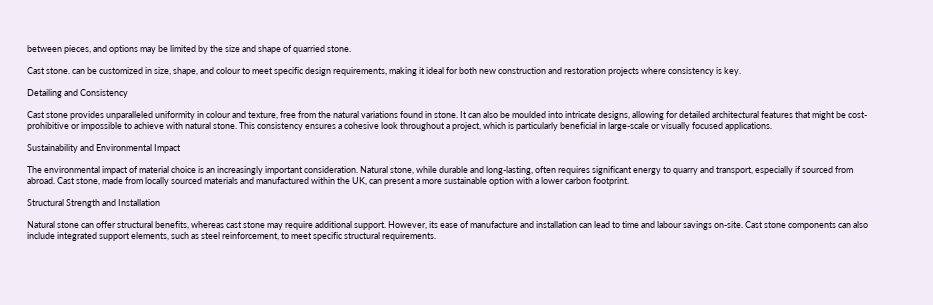between pieces, and options may be limited by the size and shape of quarried stone.

Cast stone. can be customized in size, shape, and colour to meet specific design requirements, making it ideal for both new construction and restoration projects where consistency is key.

Detailing and Consistency

Cast stone provides unparalleled uniformity in colour and texture, free from the natural variations found in stone. It can also be moulded into intricate designs, allowing for detailed architectural features that might be cost-prohibitive or impossible to achieve with natural stone. This consistency ensures a cohesive look throughout a project, which is particularly beneficial in large-scale or visually focused applications.

Sustainability and Environmental Impact

The environmental impact of material choice is an increasingly important consideration. Natural stone, while durable and long-lasting, often requires significant energy to quarry and transport, especially if sourced from abroad. Cast stone, made from locally sourced materials and manufactured within the UK, can present a more sustainable option with a lower carbon footprint.

Structural Strength and Installation

Natural stone can offer structural benefits, whereas cast stone may require additional support. However, its ease of manufacture and installation can lead to time and labour savings on-site. Cast stone components can also include integrated support elements, such as steel reinforcement, to meet specific structural requirements.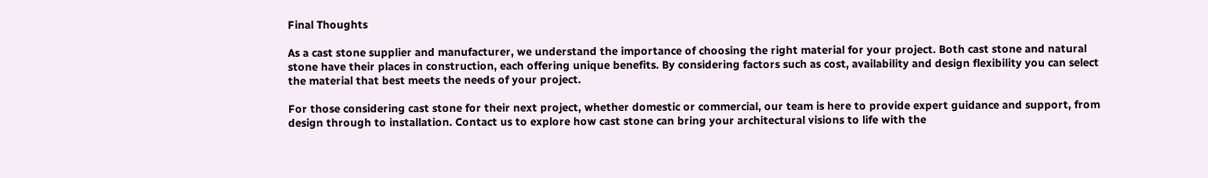Final Thoughts

As a cast stone supplier and manufacturer, we understand the importance of choosing the right material for your project. Both cast stone and natural stone have their places in construction, each offering unique benefits. By considering factors such as cost, availability and design flexibility you can select the material that best meets the needs of your project.

For those considering cast stone for their next project, whether domestic or commercial, our team is here to provide expert guidance and support, from design through to installation. Contact us to explore how cast stone can bring your architectural visions to life with the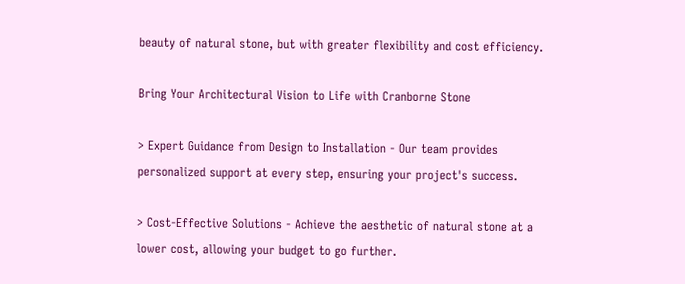beauty of natural stone, but with greater flexibility and cost efficiency.

Bring Your Architectural Vision to Life with Cranborne Stone

> Expert Guidance from Design to Installation - Our team provides personalized support at every step, ensuring your project's success.

> Cost-Effective Solutions - Achieve the aesthetic of natural stone at a lower cost, allowing your budget to go further.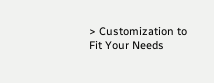> Customization to Fit Your Needs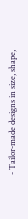- Tailor-made designs in size, shape,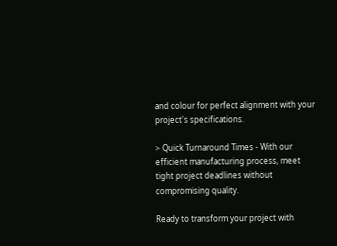and colour for perfect alignment with your project's specifications.

> Quick Turnaround Times - With our efficient manufacturing process, meet tight project deadlines without compromising quality.

Ready to transform your project with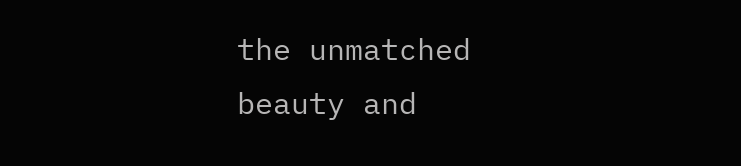the unmatched beauty and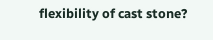flexibility of cast stone?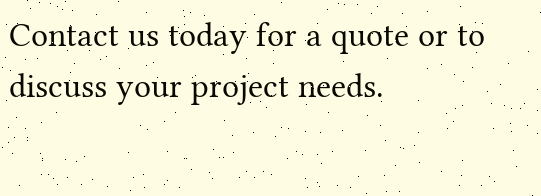Contact us today for a quote or to discuss your project needs.